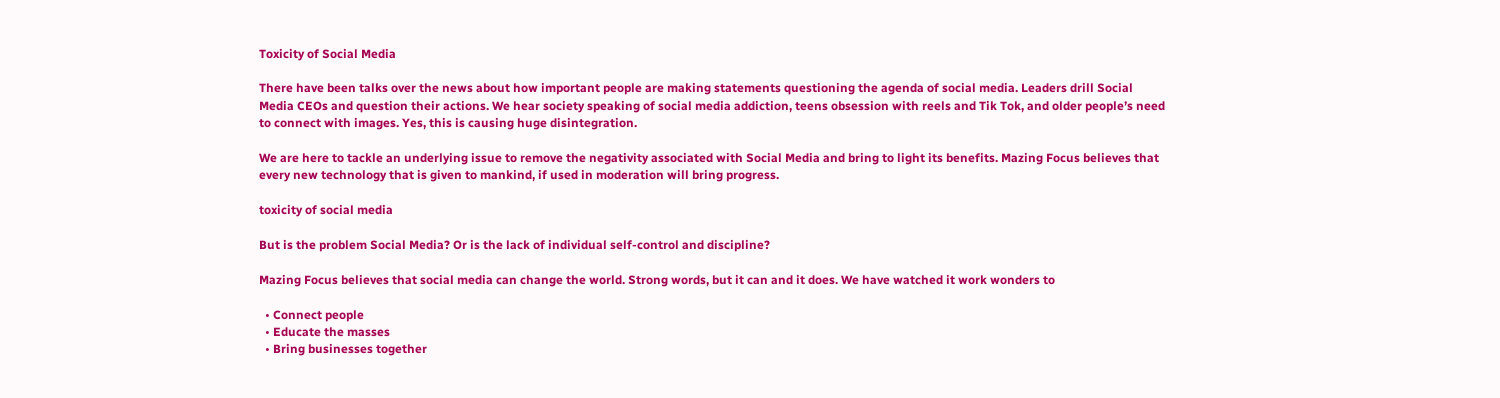Toxicity of Social Media

There have been talks over the news about how important people are making statements questioning the agenda of social media. Leaders drill Social Media CEOs and question their actions. We hear society speaking of social media addiction, teens obsession with reels and Tik Tok, and older people’s need to connect with images. Yes, this is causing huge disintegration.

We are here to tackle an underlying issue to remove the negativity associated with Social Media and bring to light its benefits. Mazing Focus believes that every new technology that is given to mankind, if used in moderation will bring progress.

toxicity of social media

But is the problem Social Media? Or is the lack of individual self-control and discipline?

Mazing Focus believes that social media can change the world. Strong words, but it can and it does. We have watched it work wonders to

  • Connect people
  • Educate the masses
  • Bring businesses together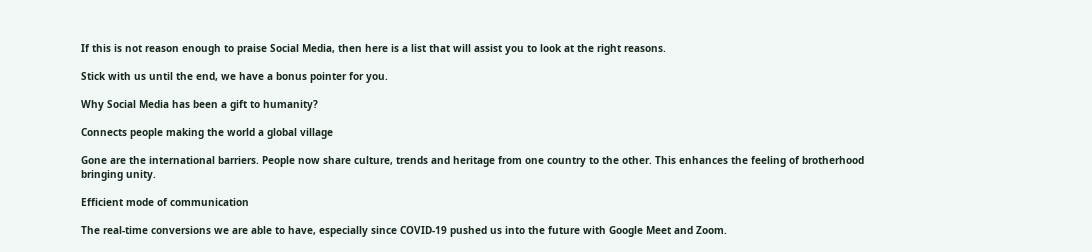If this is not reason enough to praise Social Media, then here is a list that will assist you to look at the right reasons.

Stick with us until the end, we have a bonus pointer for you.

Why Social Media has been a gift to humanity?

Connects people making the world a global village

Gone are the international barriers. People now share culture, trends and heritage from one country to the other. This enhances the feeling of brotherhood bringing unity.

Efficient mode of communication

The real-time conversions we are able to have, especially since COVID-19 pushed us into the future with Google Meet and Zoom.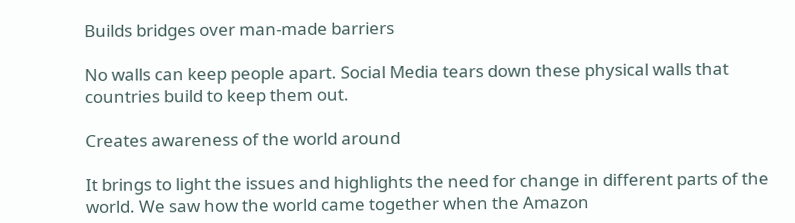Builds bridges over man-made barriers

No walls can keep people apart. Social Media tears down these physical walls that countries build to keep them out.

Creates awareness of the world around

It brings to light the issues and highlights the need for change in different parts of the world. We saw how the world came together when the Amazon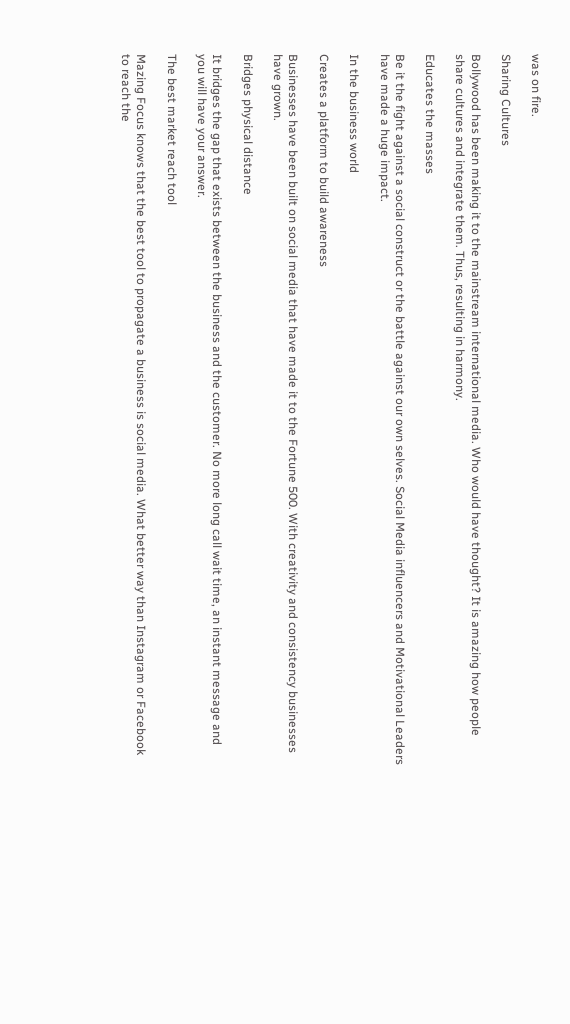was on fire.

Sharing Cultures

Bollywood has been making it to the mainstream international media. Who would have thought? It is amazing how people share cultures and integrate them. Thus, resulting in harmony.

Educates the masses

Be it the fight against a social construct or the battle against our own selves. Social Media influencers and Motivational Leaders have made a huge impact.

In the business world

Creates a platform to build awareness

Businesses have been built on social media that have made it to the Fortune 500. With creativity and consistency businesses have grown.

Bridges physical distance

It bridges the gap that exists between the business and the customer. No more long call wait time, an instant message and you will have your answer.

The best market reach tool

Mazing Focus knows that the best tool to propagate a business is social media. What better way than Instagram or Facebook to reach the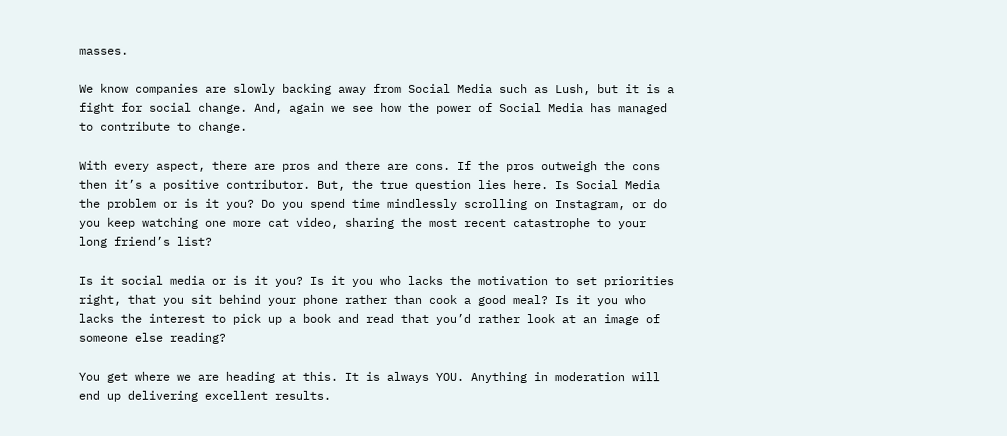masses.

We know companies are slowly backing away from Social Media such as Lush, but it is a fight for social change. And, again we see how the power of Social Media has managed to contribute to change.

With every aspect, there are pros and there are cons. If the pros outweigh the cons then it’s a positive contributor. But, the true question lies here. Is Social Media the problem or is it you? Do you spend time mindlessly scrolling on Instagram, or do you keep watching one more cat video, sharing the most recent catastrophe to your long friend’s list?

Is it social media or is it you? Is it you who lacks the motivation to set priorities right, that you sit behind your phone rather than cook a good meal? Is it you who lacks the interest to pick up a book and read that you’d rather look at an image of someone else reading?

You get where we are heading at this. It is always YOU. Anything in moderation will end up delivering excellent results.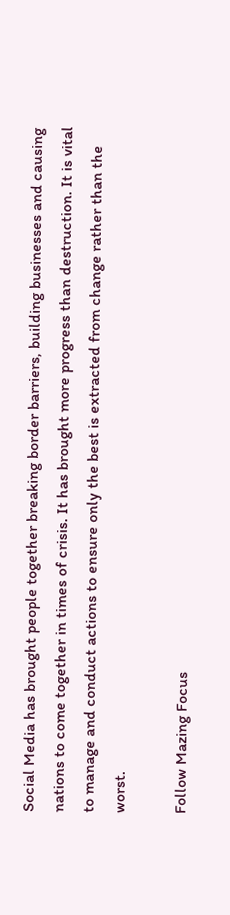Social Media has brought people together breaking border barriers, building businesses and causing nations to come together in times of crisis. It has brought more progress than destruction. It is vital to manage and conduct actions to ensure only the best is extracted from change rather than the worst.

Follow Mazing Focus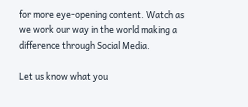for more eye-opening content. Watch as we work our way in the world making a difference through Social Media.

Let us know what you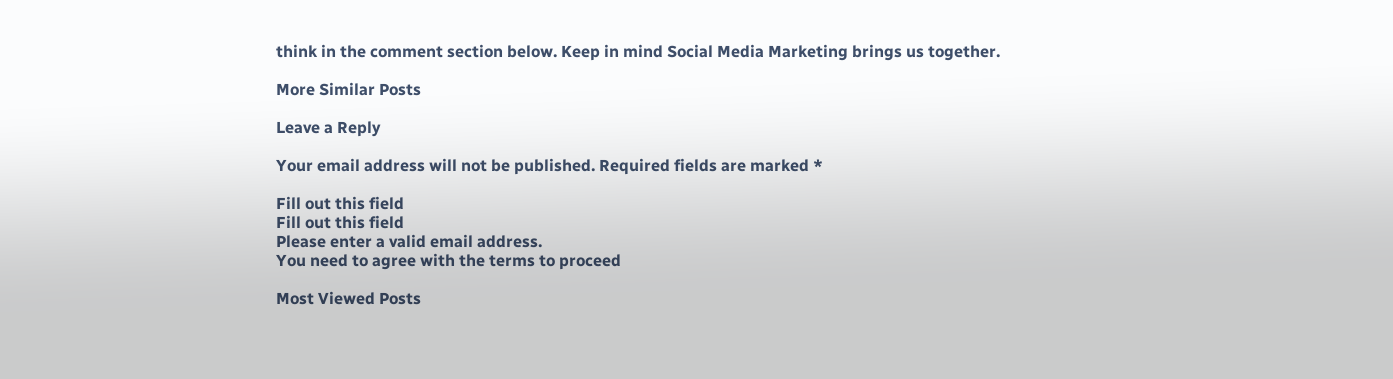think in the comment section below. Keep in mind Social Media Marketing brings us together.

More Similar Posts

Leave a Reply

Your email address will not be published. Required fields are marked *

Fill out this field
Fill out this field
Please enter a valid email address.
You need to agree with the terms to proceed

Most Viewed Posts